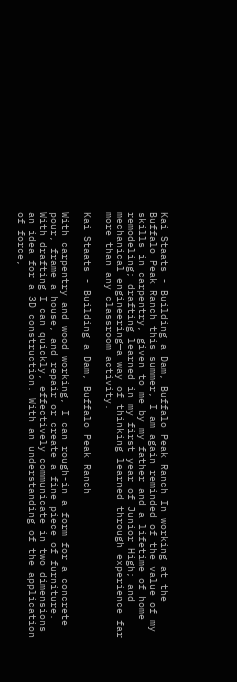Kai Staats - Building a Dam, Buffalo Peak Ranch In working at the Buffalo Peak Ranch this summer, I am again reminded of the value of my skills in carpentry, given to me by my father and a lifetime of home remodeling; drafting learned in my first year of Junior High; and mechanical engineering—a way of thinking learned through experience far more than any classroom activity.

Kai Staats - Building a Dam, Buffalo Peak Ranch

With carpentry and wood working, I can rough-in a form for a concrete pour, frame a house, and repair or create a fine piece of furniture. With drafting I can quickly, effectively communicate in two dimensions an idea for a 3D construction. With an understanding of the application of force,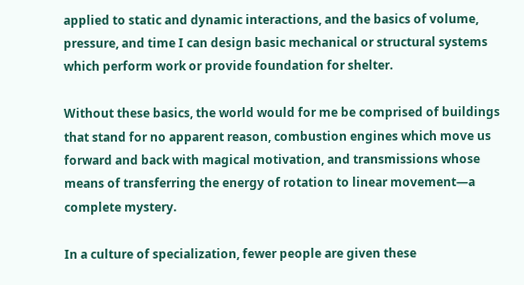applied to static and dynamic interactions, and the basics of volume, pressure, and time I can design basic mechanical or structural systems which perform work or provide foundation for shelter.

Without these basics, the world would for me be comprised of buildings that stand for no apparent reason, combustion engines which move us forward and back with magical motivation, and transmissions whose means of transferring the energy of rotation to linear movement—a complete mystery.

In a culture of specialization, fewer people are given these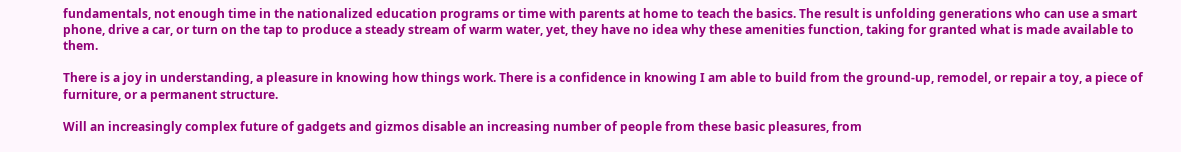fundamentals, not enough time in the nationalized education programs or time with parents at home to teach the basics. The result is unfolding generations who can use a smart phone, drive a car, or turn on the tap to produce a steady stream of warm water, yet, they have no idea why these amenities function, taking for granted what is made available to them.

There is a joy in understanding, a pleasure in knowing how things work. There is a confidence in knowing I am able to build from the ground-up, remodel, or repair a toy, a piece of furniture, or a permanent structure.

Will an increasingly complex future of gadgets and gizmos disable an increasing number of people from these basic pleasures, from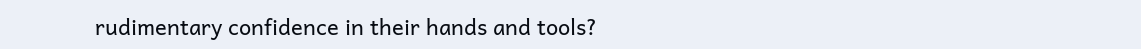rudimentary confidence in their hands and tools?